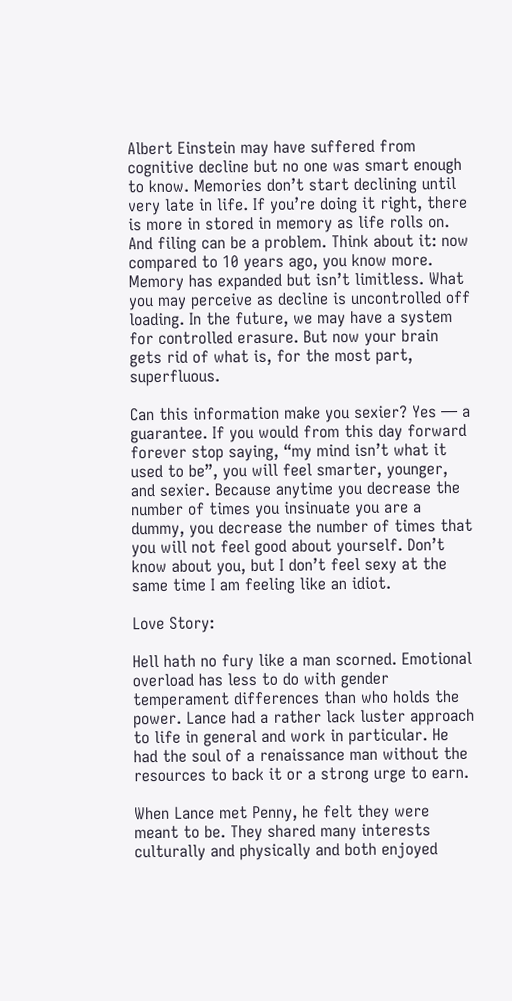Albert Einstein may have suffered from cognitive decline but no one was smart enough to know. Memories don’t start declining until very late in life. If you’re doing it right, there is more in stored in memory as life rolls on. And filing can be a problem. Think about it: now compared to 10 years ago, you know more. Memory has expanded but isn’t limitless. What you may perceive as decline is uncontrolled off loading. In the future, we may have a system for controlled erasure. But now your brain gets rid of what is, for the most part, superfluous.

Can this information make you sexier? Yes — a guarantee. If you would from this day forward forever stop saying, “my mind isn’t what it used to be”, you will feel smarter, younger, and sexier. Because anytime you decrease the number of times you insinuate you are a dummy, you decrease the number of times that you will not feel good about yourself. Don’t know about you, but I don’t feel sexy at the same time I am feeling like an idiot.

Love Story:

Hell hath no fury like a man scorned. Emotional overload has less to do with gender temperament differences than who holds the power. Lance had a rather lack luster approach to life in general and work in particular. He had the soul of a renaissance man without the resources to back it or a strong urge to earn.

When Lance met Penny, he felt they were meant to be. They shared many interests culturally and physically and both enjoyed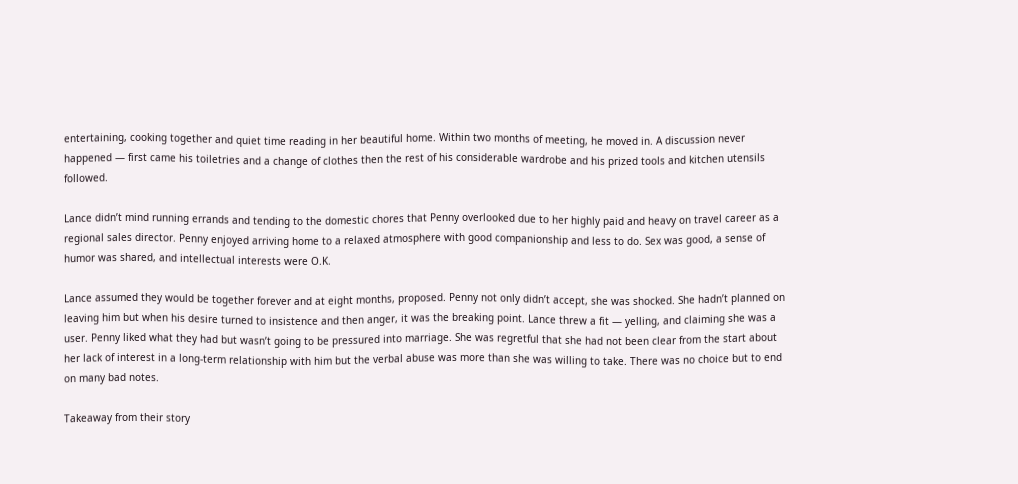entertaining, cooking together and quiet time reading in her beautiful home. Within two months of meeting, he moved in. A discussion never happened — first came his toiletries and a change of clothes then the rest of his considerable wardrobe and his prized tools and kitchen utensils followed.

Lance didn’t mind running errands and tending to the domestic chores that Penny overlooked due to her highly paid and heavy on travel career as a regional sales director. Penny enjoyed arriving home to a relaxed atmosphere with good companionship and less to do. Sex was good, a sense of humor was shared, and intellectual interests were O.K.

Lance assumed they would be together forever and at eight months, proposed. Penny not only didn’t accept, she was shocked. She hadn’t planned on leaving him but when his desire turned to insistence and then anger, it was the breaking point. Lance threw a fit — yelling, and claiming she was a user. Penny liked what they had but wasn’t going to be pressured into marriage. She was regretful that she had not been clear from the start about her lack of interest in a long-term relationship with him but the verbal abuse was more than she was willing to take. There was no choice but to end on many bad notes.

Takeaway from their story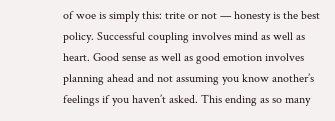of woe is simply this: trite or not — honesty is the best policy. Successful coupling involves mind as well as heart. Good sense as well as good emotion involves planning ahead and not assuming you know another’s feelings if you haven’t asked. This ending as so many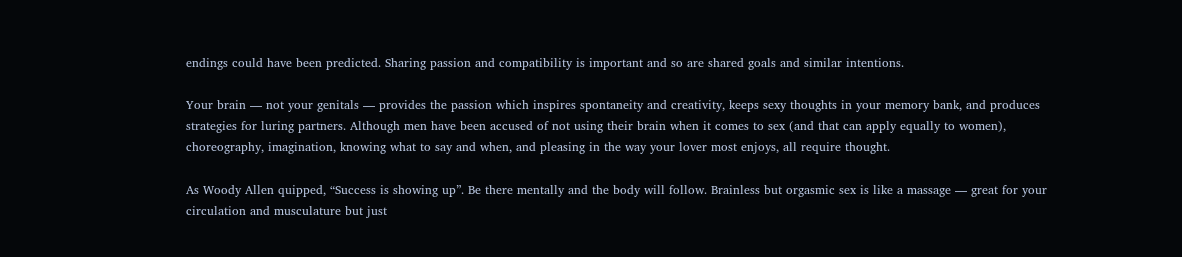endings could have been predicted. Sharing passion and compatibility is important and so are shared goals and similar intentions.

Your brain — not your genitals — provides the passion which inspires spontaneity and creativity, keeps sexy thoughts in your memory bank, and produces strategies for luring partners. Although men have been accused of not using their brain when it comes to sex (and that can apply equally to women), choreography, imagination, knowing what to say and when, and pleasing in the way your lover most enjoys, all require thought.

As Woody Allen quipped, “Success is showing up”. Be there mentally and the body will follow. Brainless but orgasmic sex is like a massage — great for your circulation and musculature but just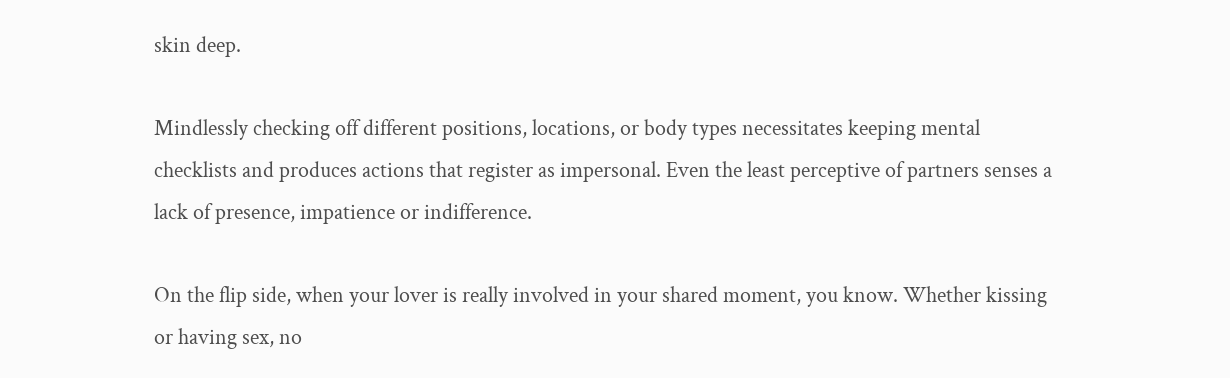skin deep.

Mindlessly checking off different positions, locations, or body types necessitates keeping mental checklists and produces actions that register as impersonal. Even the least perceptive of partners senses a lack of presence, impatience or indifference.

On the flip side, when your lover is really involved in your shared moment, you know. Whether kissing or having sex, no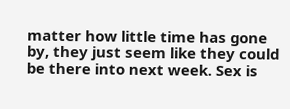matter how little time has gone by, they just seem like they could be there into next week. Sex is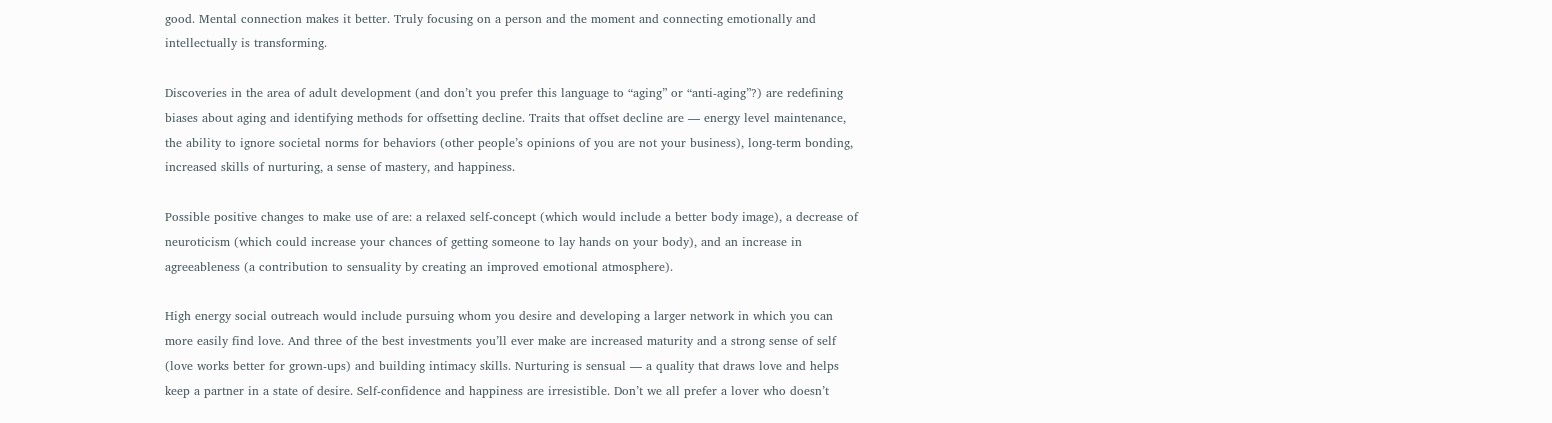good. Mental connection makes it better. Truly focusing on a person and the moment and connecting emotionally and intellectually is transforming.

Discoveries in the area of adult development (and don’t you prefer this language to “aging” or “anti-aging”?) are redefining biases about aging and identifying methods for offsetting decline. Traits that offset decline are — energy level maintenance, the ability to ignore societal norms for behaviors (other people’s opinions of you are not your business), long-term bonding, increased skills of nurturing, a sense of mastery, and happiness.

Possible positive changes to make use of are: a relaxed self-concept (which would include a better body image), a decrease of neuroticism (which could increase your chances of getting someone to lay hands on your body), and an increase in agreeableness (a contribution to sensuality by creating an improved emotional atmosphere).

High energy social outreach would include pursuing whom you desire and developing a larger network in which you can more easily find love. And three of the best investments you’ll ever make are increased maturity and a strong sense of self (love works better for grown-ups) and building intimacy skills. Nurturing is sensual — a quality that draws love and helps keep a partner in a state of desire. Self-confidence and happiness are irresistible. Don’t we all prefer a lover who doesn’t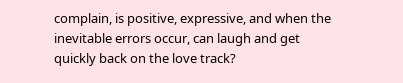complain, is positive, expressive, and when the inevitable errors occur, can laugh and get quickly back on the love track?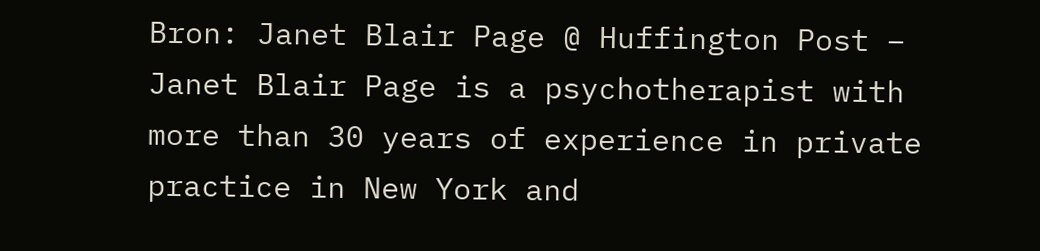Bron: Janet Blair Page @ Huffington Post – Janet Blair Page is a psychotherapist with more than 30 years of experience in private practice in New York and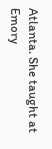Atlanta. She taught at Emory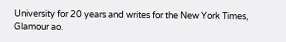University for 20 years and writes for the New York Times, Glamour ao.